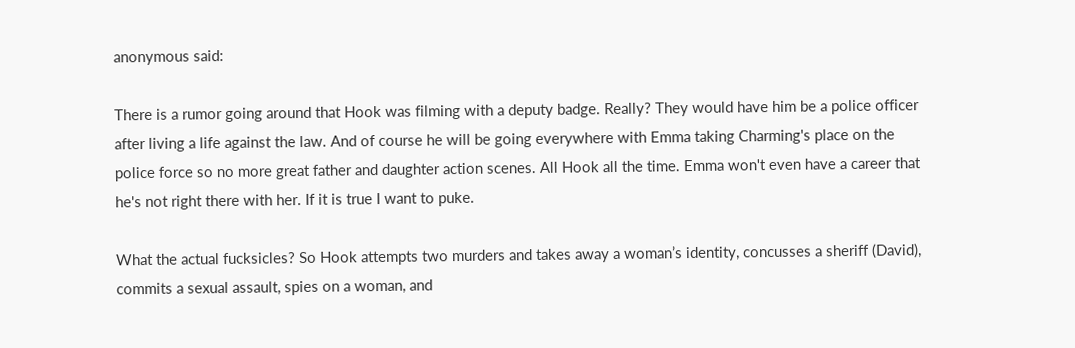anonymous said:

There is a rumor going around that Hook was filming with a deputy badge. Really? They would have him be a police officer after living a life against the law. And of course he will be going everywhere with Emma taking Charming's place on the police force so no more great father and daughter action scenes. All Hook all the time. Emma won't even have a career that he's not right there with her. If it is true I want to puke.

What the actual fucksicles? So Hook attempts two murders and takes away a woman’s identity, concusses a sheriff (David), commits a sexual assault, spies on a woman, and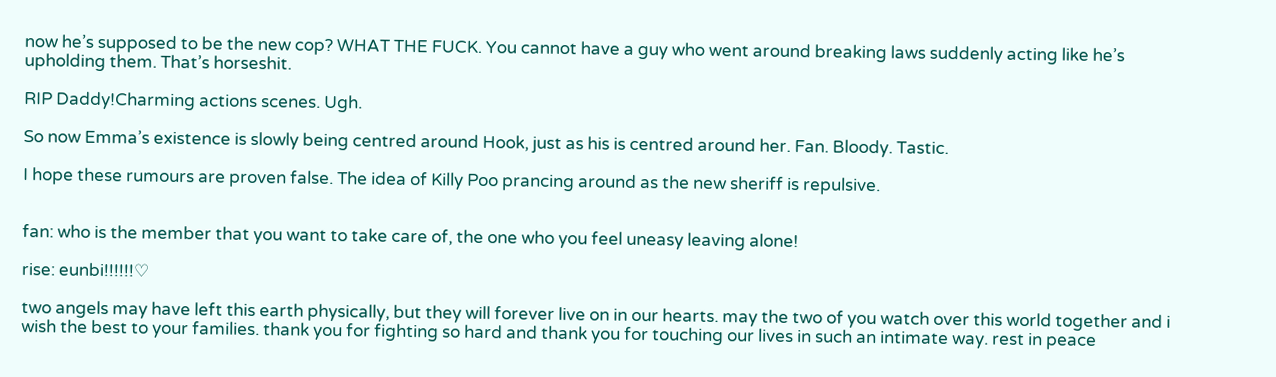now he’s supposed to be the new cop? WHAT THE FUCK. You cannot have a guy who went around breaking laws suddenly acting like he’s upholding them. That’s horseshit.

RIP Daddy!Charming actions scenes. Ugh.

So now Emma’s existence is slowly being centred around Hook, just as his is centred around her. Fan. Bloody. Tastic.

I hope these rumours are proven false. The idea of Killy Poo prancing around as the new sheriff is repulsive.


fan: who is the member that you want to take care of, the one who you feel uneasy leaving alone!

rise: eunbi!!!!!!♡

two angels may have left this earth physically, but they will forever live on in our hearts. may the two of you watch over this world together and i wish the best to your families. thank you for fighting so hard and thank you for touching our lives in such an intimate way. rest in peace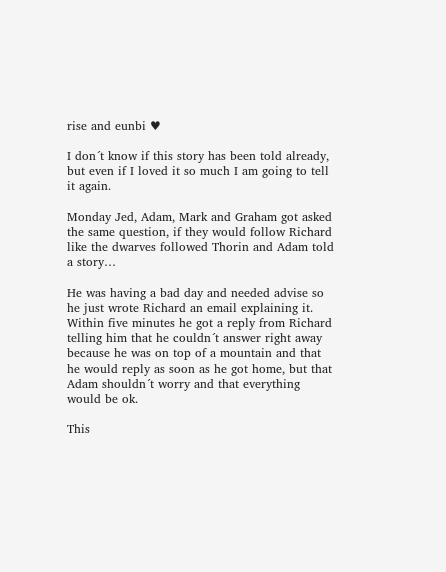rise and eunbi ♥

I don´t know if this story has been told already, but even if I loved it so much I am going to tell it again.

Monday Jed, Adam, Mark and Graham got asked the same question, if they would follow Richard like the dwarves followed Thorin and Adam told a story…

He was having a bad day and needed advise so he just wrote Richard an email explaining it. Within five minutes he got a reply from Richard telling him that he couldn´t answer right away because he was on top of a mountain and that he would reply as soon as he got home, but that Adam shouldn´t worry and that everything would be ok.

This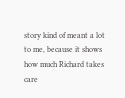story kind of meant a lot to me, because it shows how much Richard takes care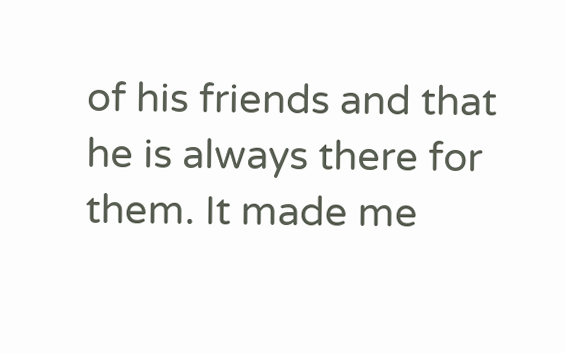of his friends and that he is always there for them. It made me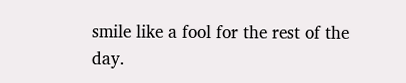smile like a fool for the rest of the day.